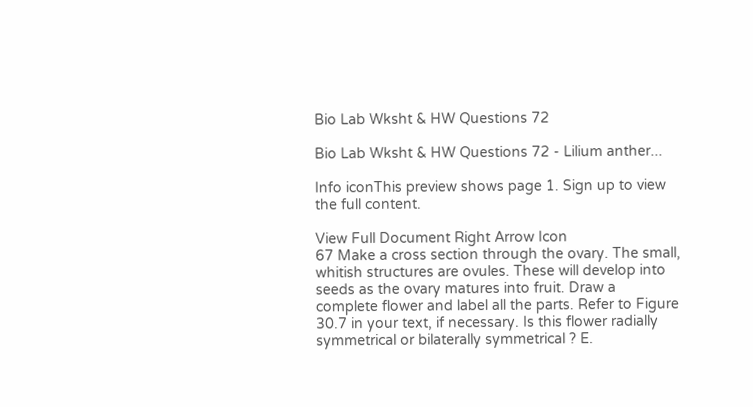Bio Lab Wksht & HW Questions 72

Bio Lab Wksht & HW Questions 72 - Lilium anther...

Info iconThis preview shows page 1. Sign up to view the full content.

View Full Document Right Arrow Icon
67 Make a cross section through the ovary. The small, whitish structures are ovules. These will develop into seeds as the ovary matures into fruit. Draw a complete flower and label all the parts. Refer to Figure 30.7 in your text, if necessary. Is this flower radially symmetrical or bilaterally symmetrical ? E.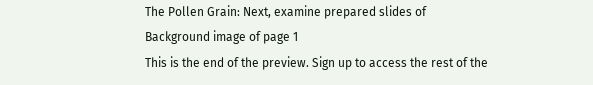The Pollen Grain: Next, examine prepared slides of
Background image of page 1
This is the end of the preview. Sign up to access the rest of the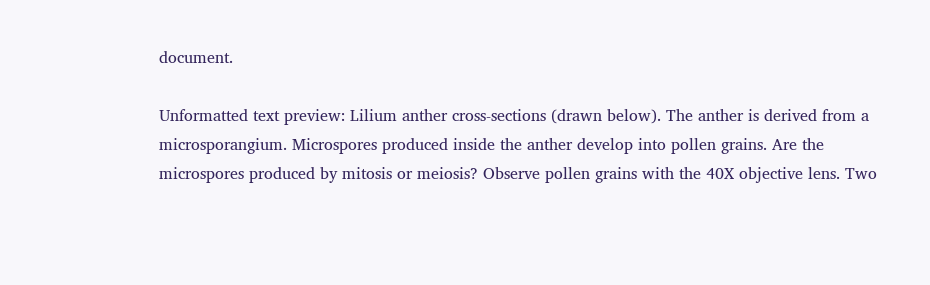document.

Unformatted text preview: Lilium anther cross-sections (drawn below). The anther is derived from a microsporangium. Microspores produced inside the anther develop into pollen grains. Are the microspores produced by mitosis or meiosis? Observe pollen grains with the 40X objective lens. Two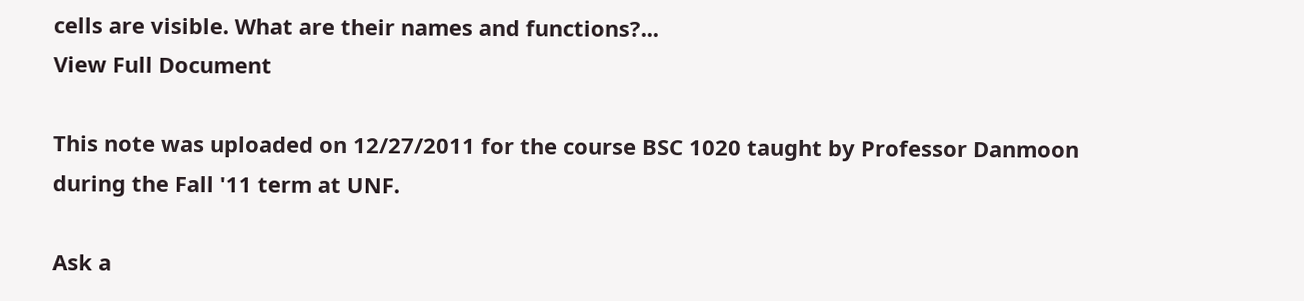cells are visible. What are their names and functions?...
View Full Document

This note was uploaded on 12/27/2011 for the course BSC 1020 taught by Professor Danmoon during the Fall '11 term at UNF.

Ask a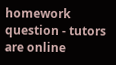homework question - tutors are online